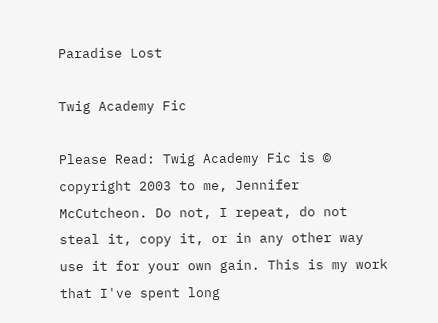Paradise Lost

Twig Academy Fic

Please Read: Twig Academy Fic is © copyright 2003 to me, Jennifer McCutcheon. Do not, I repeat, do not steal it, copy it, or in any other way use it for your own gain. This is my work that I've spent long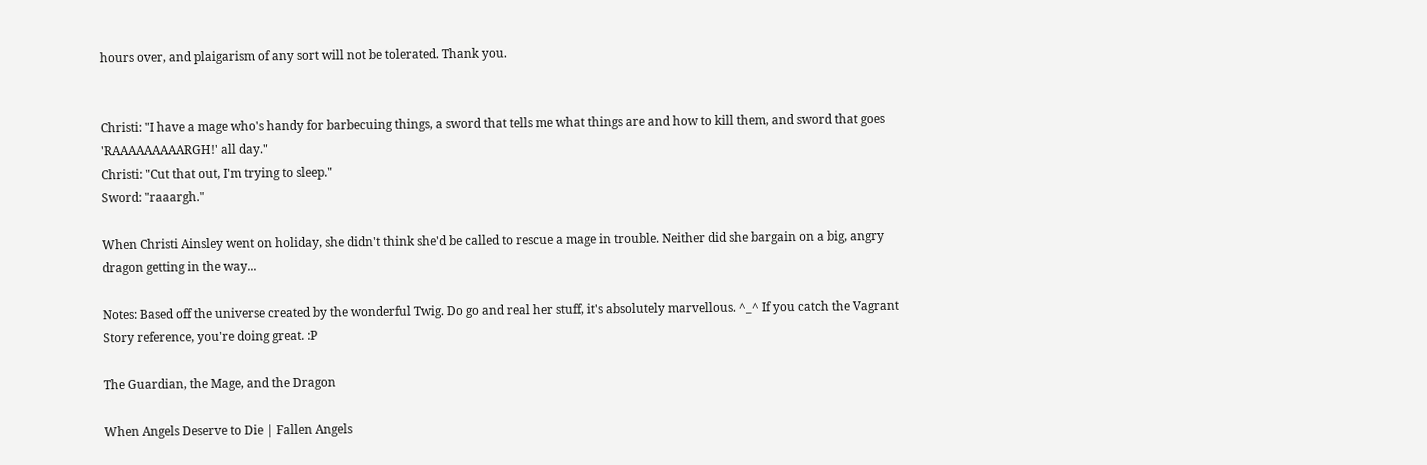hours over, and plaigarism of any sort will not be tolerated. Thank you.


Christi: "I have a mage who's handy for barbecuing things, a sword that tells me what things are and how to kill them, and sword that goes 'RAAAAAAAAARGH!' all day."
Christi: "Cut that out, I'm trying to sleep."
Sword: "raaargh."

When Christi Ainsley went on holiday, she didn't think she'd be called to rescue a mage in trouble. Neither did she bargain on a big, angry dragon getting in the way...

Notes: Based off the universe created by the wonderful Twig. Do go and real her stuff, it's absolutely marvellous. ^_^ If you catch the Vagrant Story reference, you're doing great. :P

The Guardian, the Mage, and the Dragon

When Angels Deserve to Die | Fallen Angels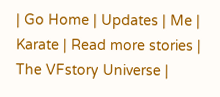| Go Home | Updates | Me | Karate | Read more stories | The VFstory Universe |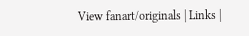View fanart/originals | Links |